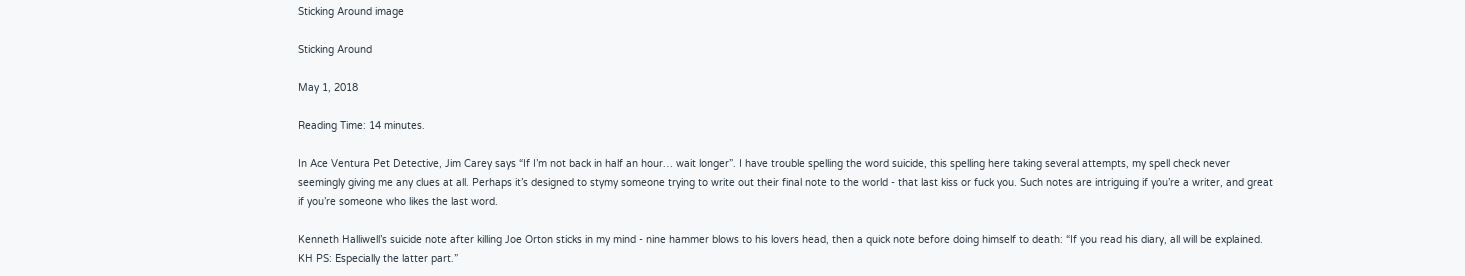Sticking Around image

Sticking Around

May 1, 2018

Reading Time: 14 minutes.

In Ace Ventura Pet Detective, Jim Carey says “If I’m not back in half an hour… wait longer”. I have trouble spelling the word suicide, this spelling here taking several attempts, my spell check never seemingly giving me any clues at all. Perhaps it’s designed to stymy someone trying to write out their final note to the world - that last kiss or fuck you. Such notes are intriguing if you’re a writer, and great if you’re someone who likes the last word.

Kenneth Halliwell’s suicide note after killing Joe Orton sticks in my mind - nine hammer blows to his lovers head, then a quick note before doing himself to death: “If you read his diary, all will be explained. KH PS: Especially the latter part.”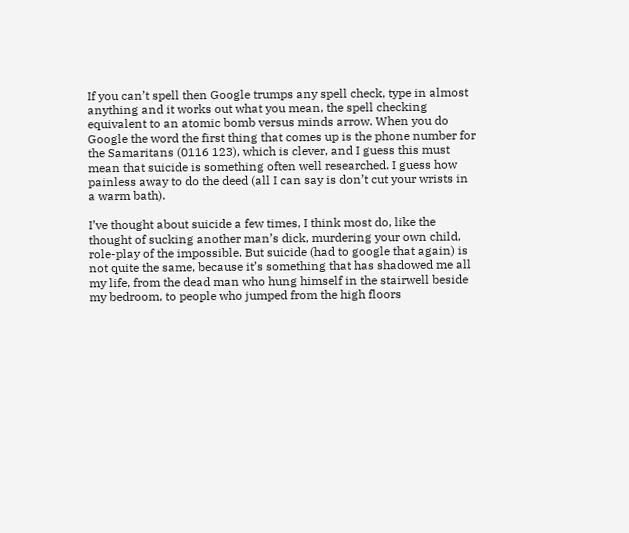If you can’t spell then Google trumps any spell check, type in almost anything and it works out what you mean, the spell checking equivalent to an atomic bomb versus minds arrow. When you do Google the word the first thing that comes up is the phone number for the Samaritans (0116 123), which is clever, and I guess this must mean that suicide is something often well researched. I guess how painless away to do the deed (all I can say is don’t cut your wrists in a warm bath).

I’ve thought about suicide a few times, I think most do, like the thought of sucking another man’s dick, murdering your own child, role-play of the impossible. But suicide (had to google that again) is not quite the same, because it’s something that has shadowed me all my life, from the dead man who hung himself in the stairwell beside my bedroom, to people who jumped from the high floors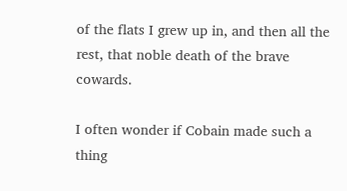of the flats I grew up in, and then all the rest, that noble death of the brave cowards.

I often wonder if Cobain made such a thing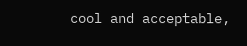cool and acceptable,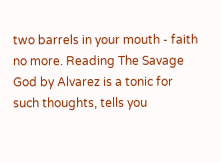two barrels in your mouth - faith no more. Reading The Savage God by Alvarez is a tonic for such thoughts, tells you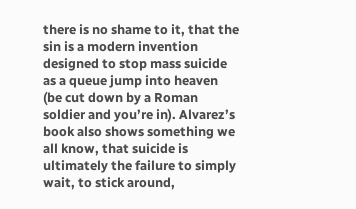there is no shame to it, that the sin is a modern invention designed to stop mass suicide as a queue jump into heaven (be cut down by a Roman soldier and you’re in). Alvarez’s book also shows something we all know, that suicide is ultimately the failure to simply wait, to stick around,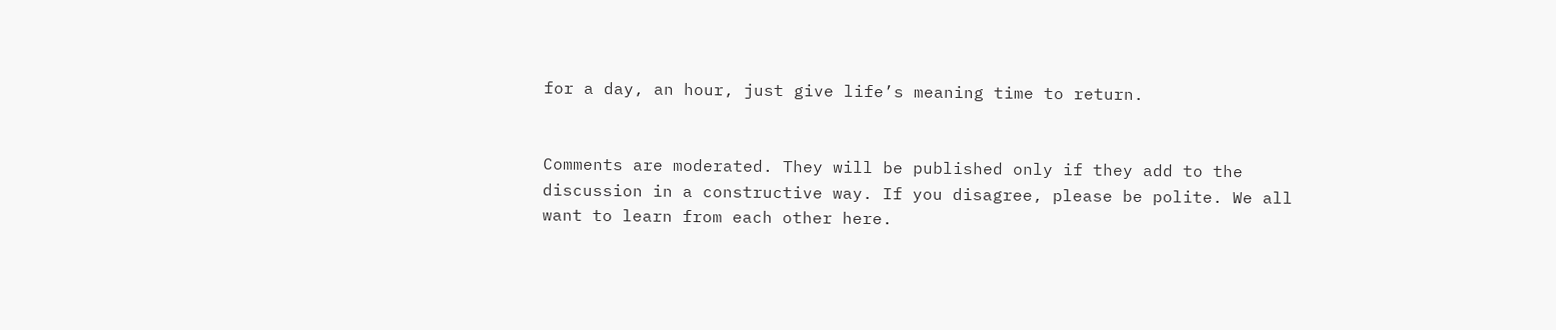for a day, an hour, just give life’s meaning time to return.


Comments are moderated. They will be published only if they add to the discussion in a constructive way. If you disagree, please be polite. We all want to learn from each other here.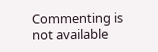Commenting is not available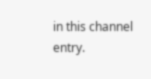in this channel entry.